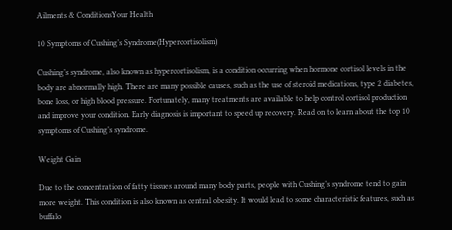Ailments & ConditionsYour Health

10 Symptoms of Cushing’s Syndrome(Hypercortisolism)

Cushing’s syndrome, also known as hypercortisolism, is a condition occurring when hormone cortisol levels in the body are abnormally high. There are many possible causes, such as the use of steroid medications, type 2 diabetes, bone loss, or high blood pressure. Fortunately, many treatments are available to help control cortisol production and improve your condition. Early diagnosis is important to speed up recovery. Read on to learn about the top 10 symptoms of Cushing’s syndrome.

Weight Gain

Due to the concentration of fatty tissues around many body parts, people with Cushing’s syndrome tend to gain more weight. This condition is also known as central obesity. It would lead to some characteristic features, such as buffalo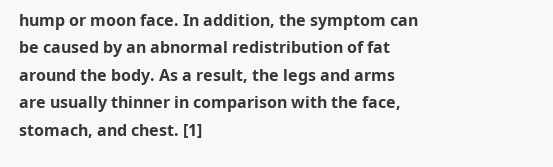hump or moon face. In addition, the symptom can be caused by an abnormal redistribution of fat around the body. As a result, the legs and arms are usually thinner in comparison with the face, stomach, and chest. [1]